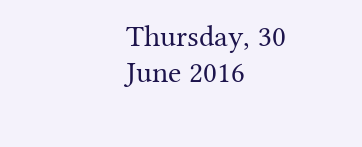Thursday, 30 June 2016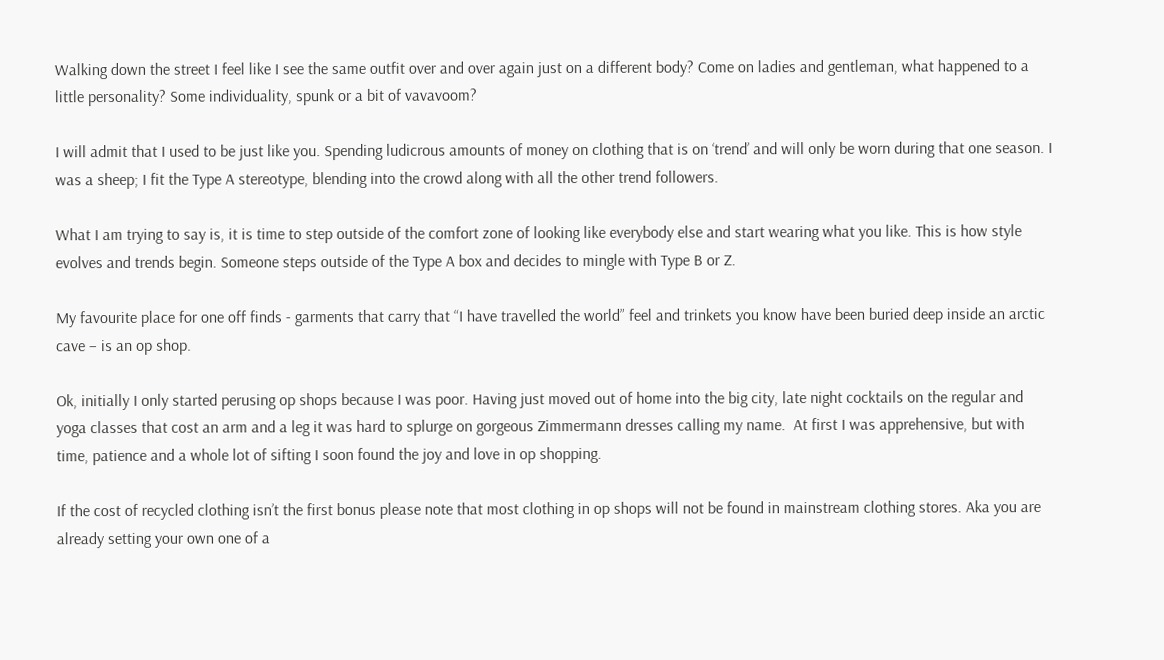Walking down the street I feel like I see the same outfit over and over again just on a different body? Come on ladies and gentleman, what happened to a little personality? Some individuality, spunk or a bit of vavavoom?

I will admit that I used to be just like you. Spending ludicrous amounts of money on clothing that is on ‘trend’ and will only be worn during that one season. I was a sheep; I fit the Type A stereotype, blending into the crowd along with all the other trend followers.

What I am trying to say is, it is time to step outside of the comfort zone of looking like everybody else and start wearing what you like. This is how style evolves and trends begin. Someone steps outside of the Type A box and decides to mingle with Type B or Z.

My favourite place for one off finds - garments that carry that “I have travelled the world” feel and trinkets you know have been buried deep inside an arctic cave – is an op shop.

Ok, initially I only started perusing op shops because I was poor. Having just moved out of home into the big city, late night cocktails on the regular and yoga classes that cost an arm and a leg it was hard to splurge on gorgeous Zimmermann dresses calling my name.  At first I was apprehensive, but with time, patience and a whole lot of sifting I soon found the joy and love in op shopping.

If the cost of recycled clothing isn’t the first bonus please note that most clothing in op shops will not be found in mainstream clothing stores. Aka you are already setting your own one of a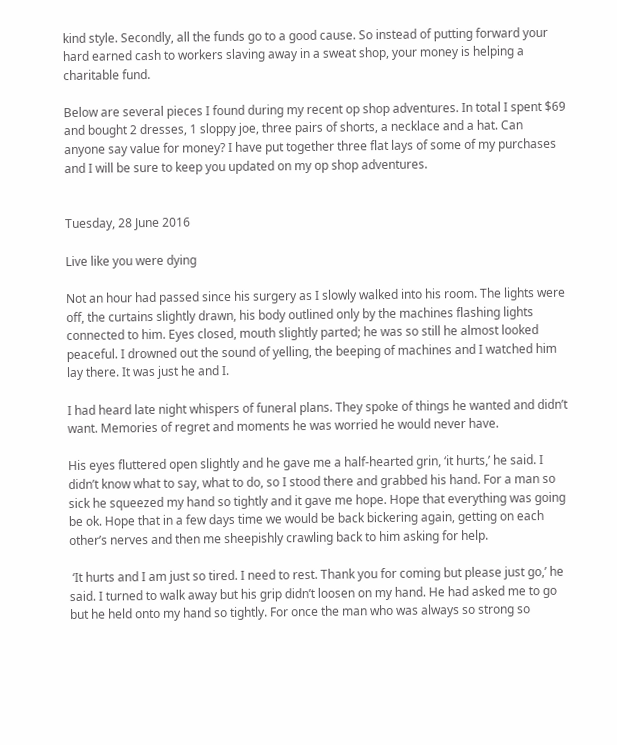kind style. Secondly, all the funds go to a good cause. So instead of putting forward your hard earned cash to workers slaving away in a sweat shop, your money is helping a charitable fund.

Below are several pieces I found during my recent op shop adventures. In total I spent $69 and bought 2 dresses, 1 sloppy joe, three pairs of shorts, a necklace and a hat. Can anyone say value for money? I have put together three flat lays of some of my purchases and I will be sure to keep you updated on my op shop adventures.


Tuesday, 28 June 2016

Live like you were dying

Not an hour had passed since his surgery as I slowly walked into his room. The lights were off, the curtains slightly drawn, his body outlined only by the machines flashing lights connected to him. Eyes closed, mouth slightly parted; he was so still he almost looked peaceful. I drowned out the sound of yelling, the beeping of machines and I watched him lay there. It was just he and I.

I had heard late night whispers of funeral plans. They spoke of things he wanted and didn’t want. Memories of regret and moments he was worried he would never have.

His eyes fluttered open slightly and he gave me a half-hearted grin, ‘it hurts,’ he said. I didn’t know what to say, what to do, so I stood there and grabbed his hand. For a man so sick he squeezed my hand so tightly and it gave me hope. Hope that everything was going be ok. Hope that in a few days time we would be back bickering again, getting on each other’s nerves and then me sheepishly crawling back to him asking for help.

 ‘It hurts and I am just so tired. I need to rest. Thank you for coming but please just go,’ he said. I turned to walk away but his grip didn’t loosen on my hand. He had asked me to go but he held onto my hand so tightly. For once the man who was always so strong so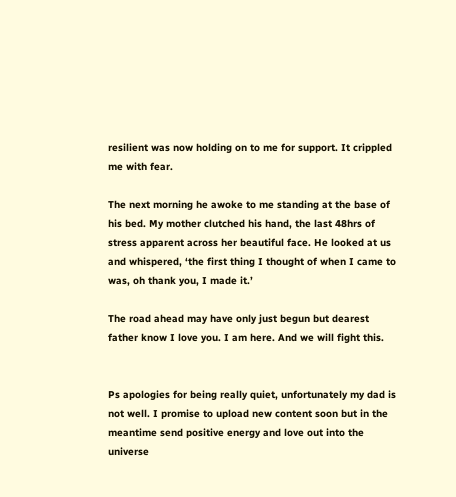resilient was now holding on to me for support. It crippled me with fear.

The next morning he awoke to me standing at the base of his bed. My mother clutched his hand, the last 48hrs of stress apparent across her beautiful face. He looked at us and whispered, ‘the first thing I thought of when I came to was, oh thank you, I made it.’

The road ahead may have only just begun but dearest father know I love you. I am here. And we will fight this.


Ps apologies for being really quiet, unfortunately my dad is not well. I promise to upload new content soon but in the meantime send positive energy and love out into the universe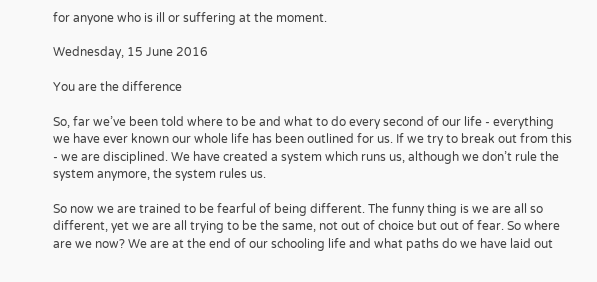for anyone who is ill or suffering at the moment.

Wednesday, 15 June 2016

You are the difference

So, far we’ve been told where to be and what to do every second of our life - everything we have ever known our whole life has been outlined for us. If we try to break out from this - we are disciplined. We have created a system which runs us, although we don’t rule the system anymore, the system rules us.

So now we are trained to be fearful of being different. The funny thing is we are all so different, yet we are all trying to be the same, not out of choice but out of fear. So where are we now? We are at the end of our schooling life and what paths do we have laid out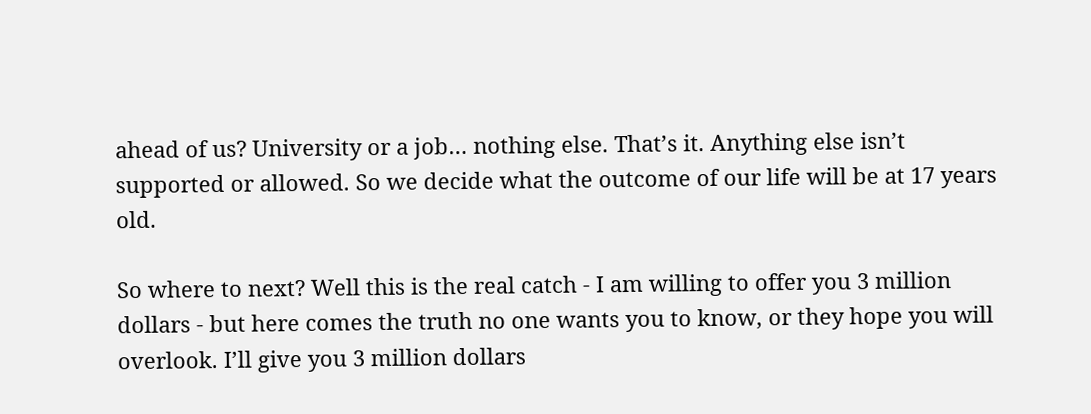ahead of us? University or a job… nothing else. That’s it. Anything else isn’t supported or allowed. So we decide what the outcome of our life will be at 17 years old.

So where to next? Well this is the real catch - I am willing to offer you 3 million dollars - but here comes the truth no one wants you to know, or they hope you will overlook. I’ll give you 3 million dollars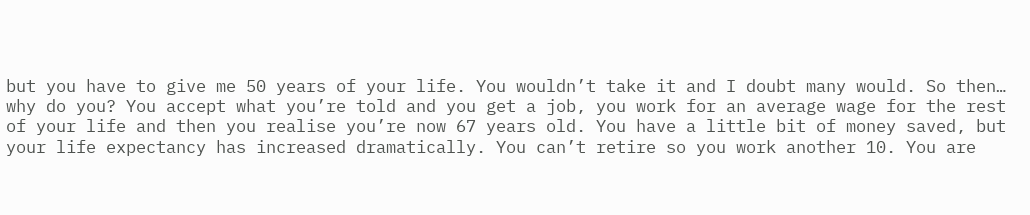but you have to give me 50 years of your life. You wouldn’t take it and I doubt many would. So then… why do you? You accept what you’re told and you get a job, you work for an average wage for the rest of your life and then you realise you’re now 67 years old. You have a little bit of money saved, but your life expectancy has increased dramatically. You can’t retire so you work another 10. You are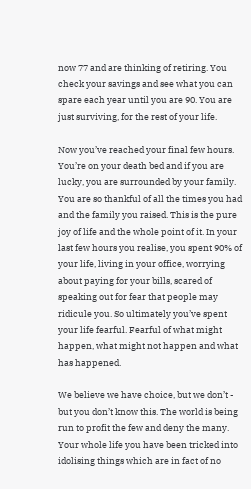now 77 and are thinking of retiring. You check your savings and see what you can spare each year until you are 90. You are just surviving, for the rest of your life.

Now you’ve reached your final few hours. You’re on your death bed and if you are lucky, you are surrounded by your family. You are so thankful of all the times you had and the family you raised. This is the pure joy of life and the whole point of it. In your last few hours you realise, you spent 90% of your life, living in your office, worrying about paying for your bills, scared of speaking out for fear that people may ridicule you. So ultimately you’ve spent your life fearful. Fearful of what might happen, what might not happen and what has happened.

We believe we have choice, but we don’t - but you don’t know this. The world is being run to profit the few and deny the many. Your whole life you have been tricked into idolising things which are in fact of no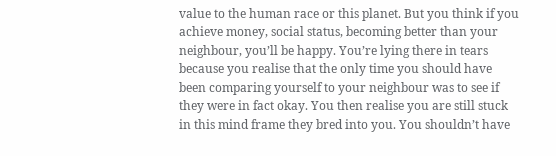value to the human race or this planet. But you think if you achieve money, social status, becoming better than your neighbour, you’ll be happy. You’re lying there in tears because you realise that the only time you should have been comparing yourself to your neighbour was to see if they were in fact okay. You then realise you are still stuck in this mind frame they bred into you. You shouldn’t have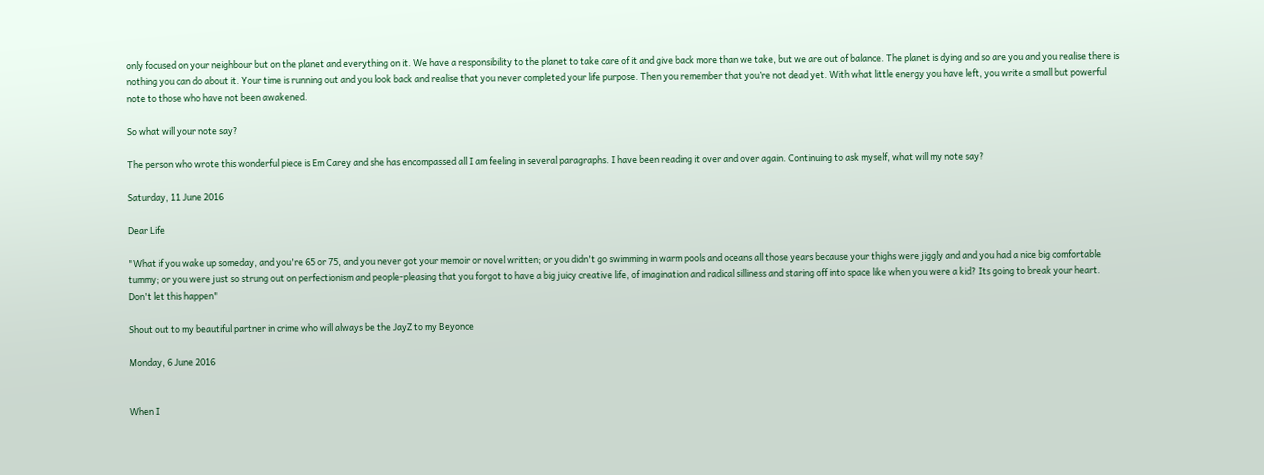only focused on your neighbour but on the planet and everything on it. We have a responsibility to the planet to take care of it and give back more than we take, but we are out of balance. The planet is dying and so are you and you realise there is nothing you can do about it. Your time is running out and you look back and realise that you never completed your life purpose. Then you remember that you’re not dead yet. With what little energy you have left, you write a small but powerful note to those who have not been awakened.

So what will your note say?

The person who wrote this wonderful piece is Em Carey and she has encompassed all I am feeling in several paragraphs. I have been reading it over and over again. Continuing to ask myself, what will my note say?

Saturday, 11 June 2016

Dear Life

"What if you wake up someday, and you're 65 or 75, and you never got your memoir or novel written; or you didn't go swimming in warm pools and oceans all those years because your thighs were jiggly and and you had a nice big comfortable tummy; or you were just so strung out on perfectionism and people-pleasing that you forgot to have a big juicy creative life, of imagination and radical silliness and staring off into space like when you were a kid? Its going to break your heart. Don't let this happen"

Shout out to my beautiful partner in crime who will always be the JayZ to my Beyonce

Monday, 6 June 2016


When I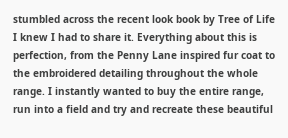stumbled across the recent look book by Tree of Life I knew I had to share it. Everything about this is perfection, from the Penny Lane inspired fur coat to the embroidered detailing throughout the whole range. I instantly wanted to buy the entire range, run into a field and try and recreate these beautiful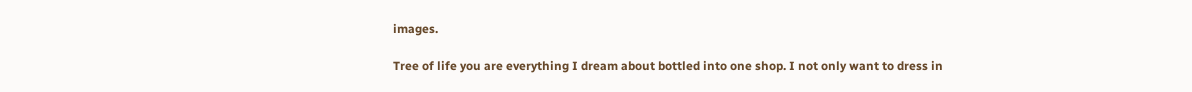images.

Tree of life you are everything I dream about bottled into one shop. I not only want to dress in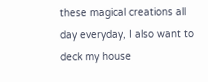these magical creations all day everyday, I also want to deck my house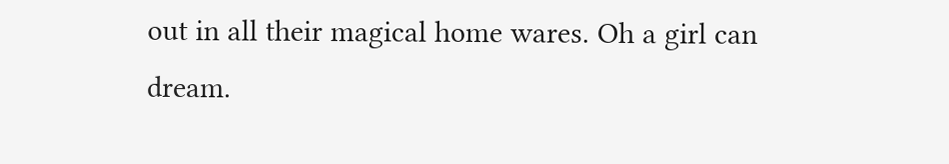out in all their magical home wares. Oh a girl can dream.